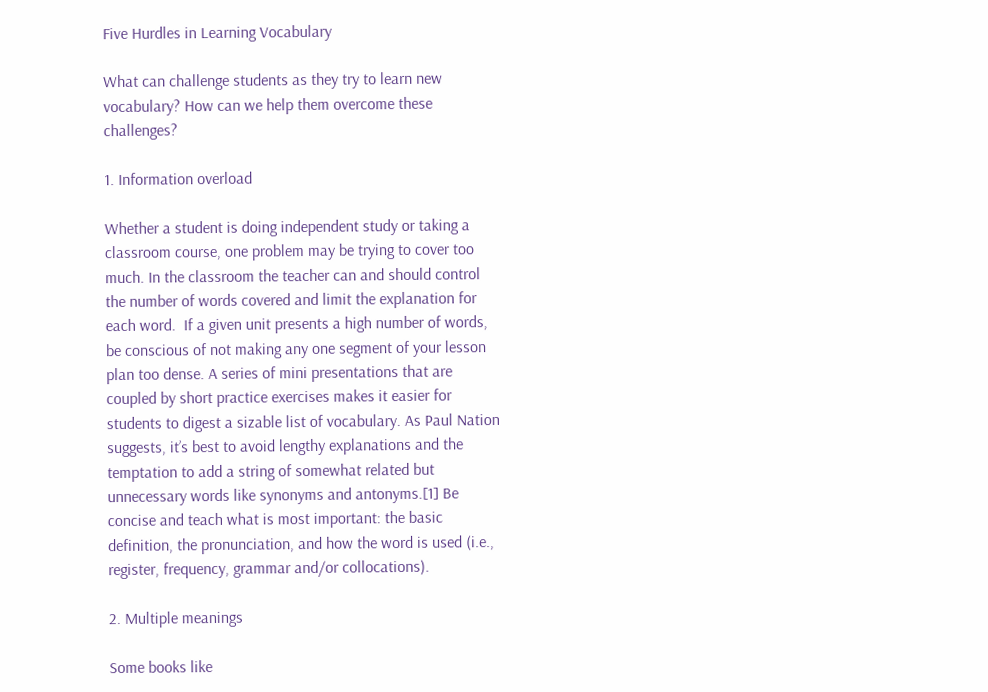Five Hurdles in Learning Vocabulary

What can challenge students as they try to learn new vocabulary? How can we help them overcome these challenges?

1. Information overload

Whether a student is doing independent study or taking a classroom course, one problem may be trying to cover too much. In the classroom the teacher can and should control the number of words covered and limit the explanation for each word.  If a given unit presents a high number of words, be conscious of not making any one segment of your lesson plan too dense. A series of mini presentations that are coupled by short practice exercises makes it easier for students to digest a sizable list of vocabulary. As Paul Nation suggests, it’s best to avoid lengthy explanations and the temptation to add a string of somewhat related but unnecessary words like synonyms and antonyms.[1] Be concise and teach what is most important: the basic definition, the pronunciation, and how the word is used (i.e., register, frequency, grammar and/or collocations).

2. Multiple meanings

Some books like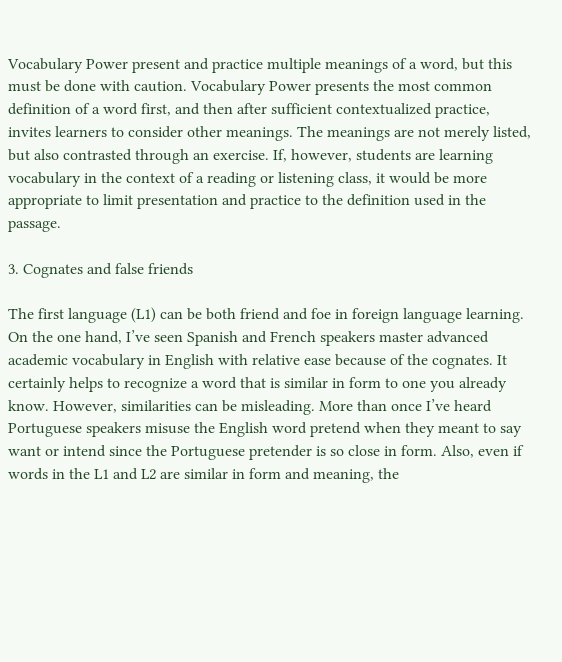Vocabulary Power present and practice multiple meanings of a word, but this must be done with caution. Vocabulary Power presents the most common definition of a word first, and then after sufficient contextualized practice, invites learners to consider other meanings. The meanings are not merely listed, but also contrasted through an exercise. If, however, students are learning vocabulary in the context of a reading or listening class, it would be more appropriate to limit presentation and practice to the definition used in the passage.

3. Cognates and false friends

The first language (L1) can be both friend and foe in foreign language learning. On the one hand, I’ve seen Spanish and French speakers master advanced academic vocabulary in English with relative ease because of the cognates. It certainly helps to recognize a word that is similar in form to one you already know. However, similarities can be misleading. More than once I’ve heard Portuguese speakers misuse the English word pretend when they meant to say want or intend since the Portuguese pretender is so close in form. Also, even if words in the L1 and L2 are similar in form and meaning, the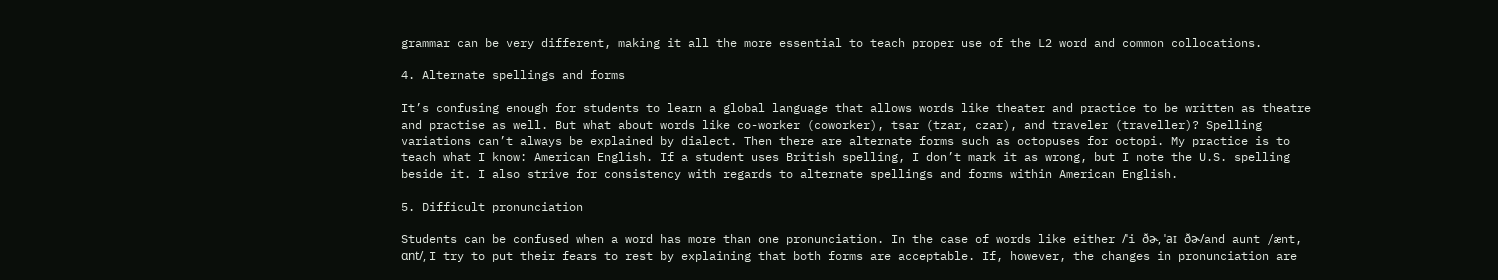grammar can be very different, making it all the more essential to teach proper use of the L2 word and common collocations.

4. Alternate spellings and forms

It’s confusing enough for students to learn a global language that allows words like theater and practice to be written as theatre and practise as well. But what about words like co-worker (coworker), tsar (tzar, czar), and traveler (traveller)? Spelling variations can’t always be explained by dialect. Then there are alternate forms such as octopuses for octopi. My practice is to teach what I know: American English. If a student uses British spelling, I don’t mark it as wrong, but I note the U.S. spelling beside it. I also strive for consistency with regards to alternate spellings and forms within American English.

5. Difficult pronunciation

Students can be confused when a word has more than one pronunciation. In the case of words like either /ˈi ðɚ, ˈaɪ ðɚ/and aunt /ænt, ɑnt/, I try to put their fears to rest by explaining that both forms are acceptable. If, however, the changes in pronunciation are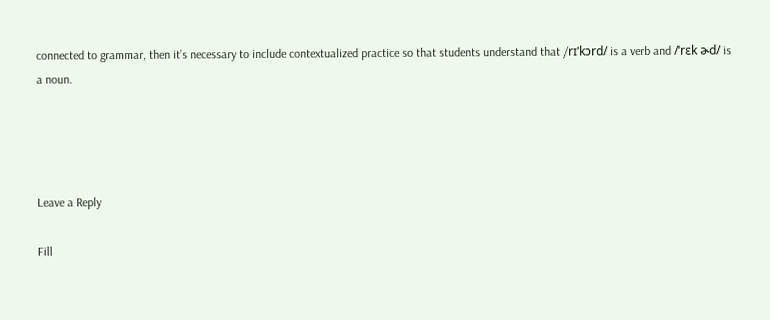connected to grammar, then it’s necessary to include contextualized practice so that students understand that /rɪˈkɔrd/ is a verb and /ˈrɛk ɚd/ is a noun.




Leave a Reply

Fill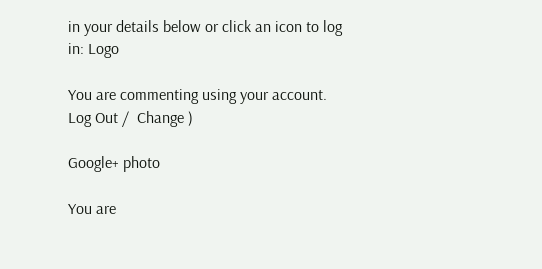in your details below or click an icon to log in: Logo

You are commenting using your account. Log Out /  Change )

Google+ photo

You are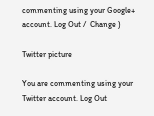commenting using your Google+ account. Log Out /  Change )

Twitter picture

You are commenting using your Twitter account. Log Out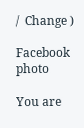/  Change )

Facebook photo

You are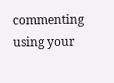commenting using your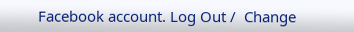Facebook account. Log Out /  Change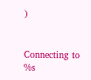)


Connecting to %s